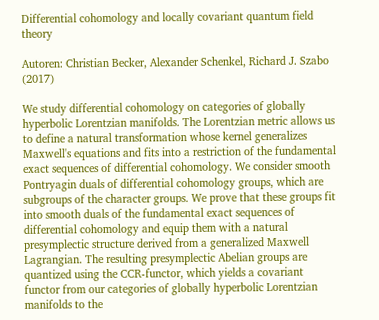Differential cohomology and locally covariant quantum field theory

Autoren: Christian Becker, Alexander Schenkel, Richard J. Szabo (2017)

We study differential cohomology on categories of globally hyperbolic Lorentzian manifolds. The Lorentzian metric allows us to define a natural transformation whose kernel generalizes Maxwell's equations and fits into a restriction of the fundamental exact sequences of differential cohomology. We consider smooth Pontryagin duals of differential cohomology groups, which are subgroups of the character groups. We prove that these groups fit into smooth duals of the fundamental exact sequences of differential cohomology and equip them with a natural presymplectic structure derived from a generalized Maxwell Lagrangian. The resulting presymplectic Abelian groups are quantized using the CCR-functor, which yields a covariant functor from our categories of globally hyperbolic Lorentzian manifolds to the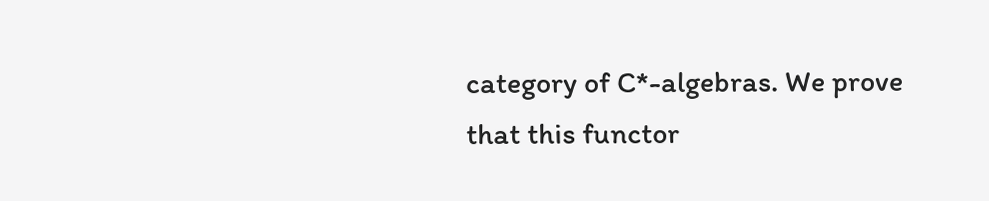category of C*-algebras. We prove that this functor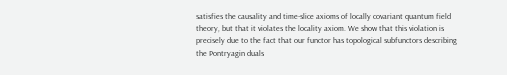satisfies the causality and time-slice axioms of locally covariant quantum field theory, but that it violates the locality axiom. We show that this violation is precisely due to the fact that our functor has topological subfunctors describing the Pontryagin duals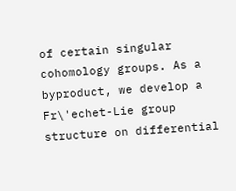of certain singular cohomology groups. As a byproduct, we develop a Fr\'echet-Lie group structure on differential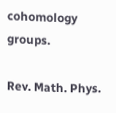cohomology groups.

Rev. Math. Phys.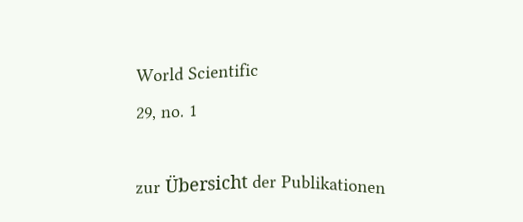World Scientific
29, no. 1

zur Übersicht der Publikationen